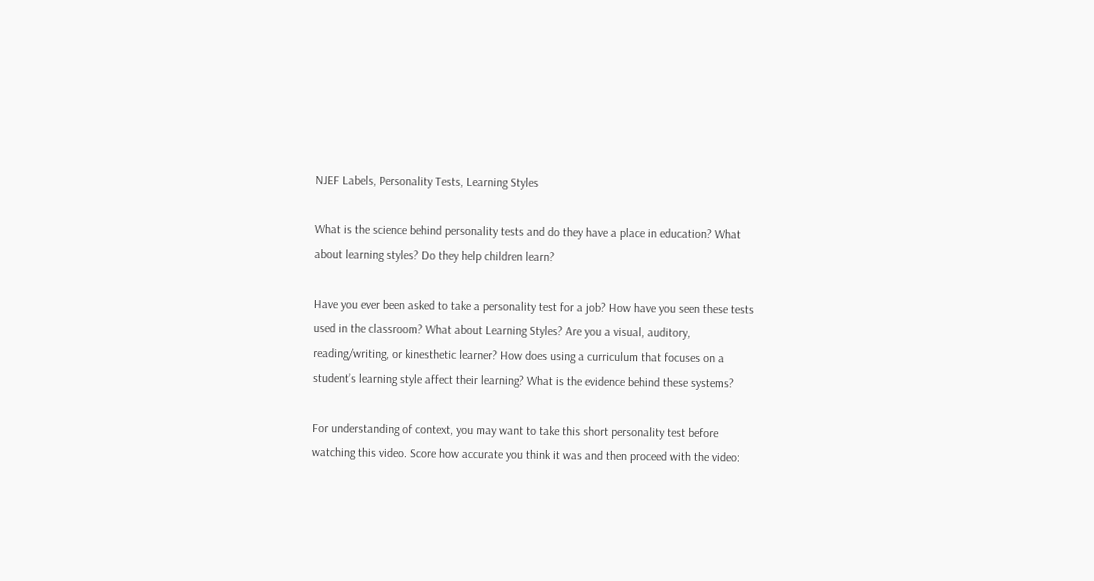NJEF Labels, Personality Tests, Learning Styles

What is the science behind personality tests and do they have a place in education? What about learning styles? Do they help children learn?

Have you ever been asked to take a personality test for a job? How have you seen these tests used in the classroom? What about Learning Styles? Are you a visual, auditory, reading/writing, or kinesthetic learner? How does using a curriculum that focuses on a student’s learning style affect their learning? What is the evidence behind these systems?

For understanding of context, you may want to take this short personality test before watching this video. Score how accurate you think it was and then proceed with the video: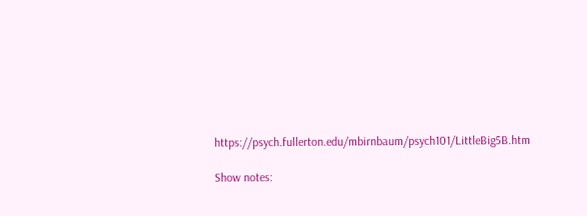https://psych.fullerton.edu/mbirnbaum/psych101/LittleBig5B.htm

Show notes: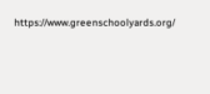https://www.greenschoolyards.org/